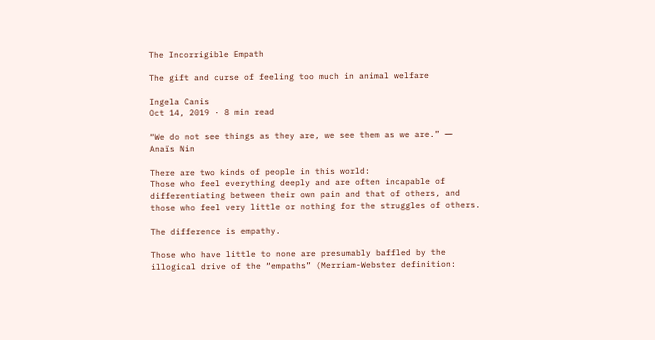The Incorrigible Empath

The gift and curse of feeling too much in animal welfare

Ingela Canis
Oct 14, 2019 · 8 min read

“We do not see things as they are, we see them as we are.” ― Anaïs Nin

There are two kinds of people in this world:
Those who feel everything deeply and are often incapable of differentiating between their own pain and that of others, and those who feel very little or nothing for the struggles of others.

The difference is empathy.

Those who have little to none are presumably baffled by the illogical drive of the “empaths” (Merriam-Webster definition: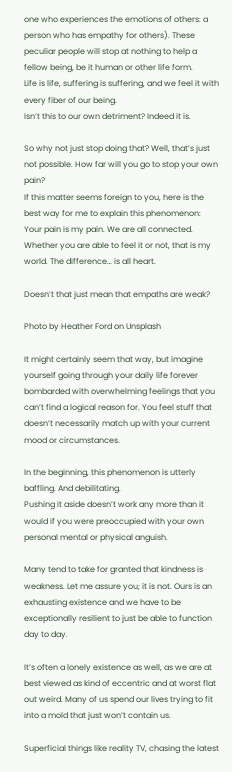one who experiences the emotions of others: a person who has empathy for others). These peculiar people will stop at nothing to help a fellow being, be it human or other life form.
Life is life, suffering is suffering, and we feel it with every fiber of our being.
Isn’t this to our own detriment? Indeed it is.

So why not just stop doing that? Well, that’s just not possible. How far will you go to stop your own pain?
If this matter seems foreign to you, here is the best way for me to explain this phenomenon:
Your pain is my pain. We are all connected. Whether you are able to feel it or not, that is my world. The difference… is all heart.

Doesn’t that just mean that empaths are weak?

Photo by Heather Ford on Unsplash

It might certainly seem that way, but imagine yourself going through your daily life forever bombarded with overwhelming feelings that you can’t find a logical reason for. You feel stuff that doesn’t necessarily match up with your current mood or circumstances.

In the beginning, this phenomenon is utterly baffling. And debilitating.
Pushing it aside doesn’t work any more than it would if you were preoccupied with your own personal mental or physical anguish.

Many tend to take for granted that kindness is weakness. Let me assure you; it is not. Ours is an exhausting existence and we have to be exceptionally resilient to just be able to function day to day.

It’s often a lonely existence as well, as we are at best viewed as kind of eccentric and at worst flat out weird. Many of us spend our lives trying to fit into a mold that just won’t contain us.

Superficial things like reality TV, chasing the latest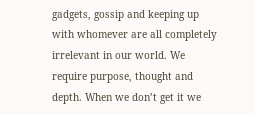gadgets, gossip and keeping up with whomever are all completely irrelevant in our world. We require purpose, thought and depth. When we don’t get it we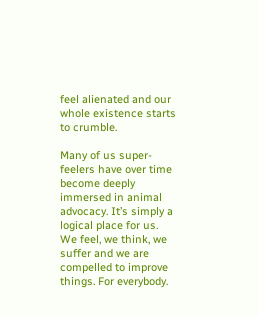feel alienated and our whole existence starts to crumble.

Many of us super-feelers have over time become deeply immersed in animal advocacy. It’s simply a logical place for us. We feel, we think, we suffer and we are compelled to improve things. For everybody.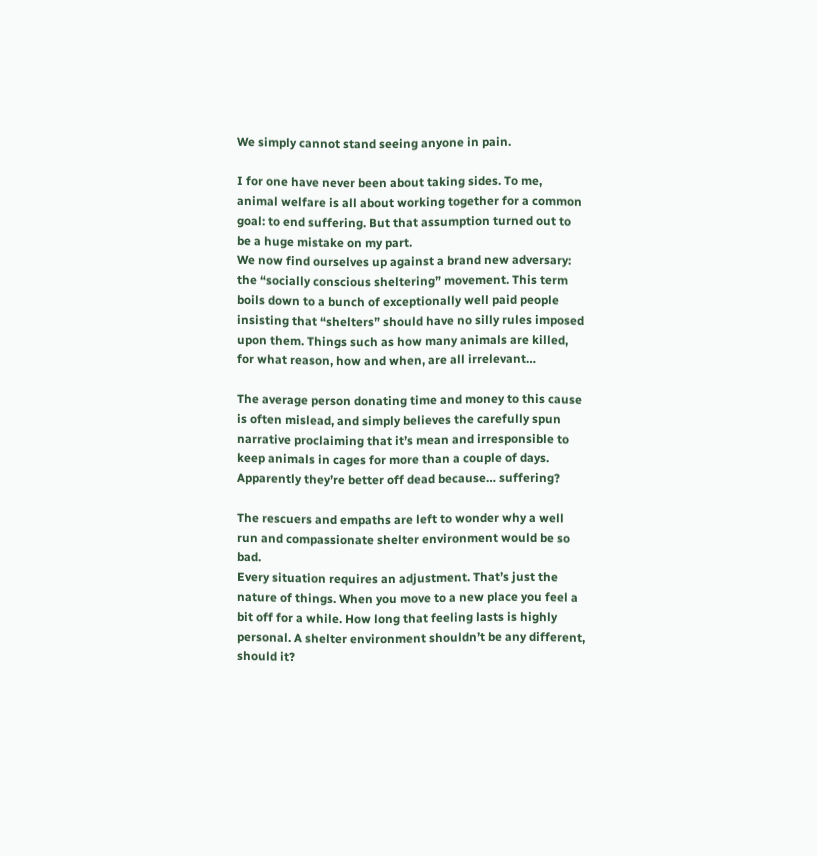We simply cannot stand seeing anyone in pain.

I for one have never been about taking sides. To me, animal welfare is all about working together for a common goal: to end suffering. But that assumption turned out to be a huge mistake on my part.
We now find ourselves up against a brand new adversary: the “socially conscious sheltering” movement. This term boils down to a bunch of exceptionally well paid people insisting that “shelters” should have no silly rules imposed upon them. Things such as how many animals are killed, for what reason, how and when, are all irrelevant…

The average person donating time and money to this cause is often mislead, and simply believes the carefully spun narrative proclaiming that it’s mean and irresponsible to keep animals in cages for more than a couple of days.
Apparently they’re better off dead because… suffering?

The rescuers and empaths are left to wonder why a well run and compassionate shelter environment would be so bad.
Every situation requires an adjustment. That’s just the nature of things. When you move to a new place you feel a bit off for a while. How long that feeling lasts is highly personal. A shelter environment shouldn’t be any different, should it?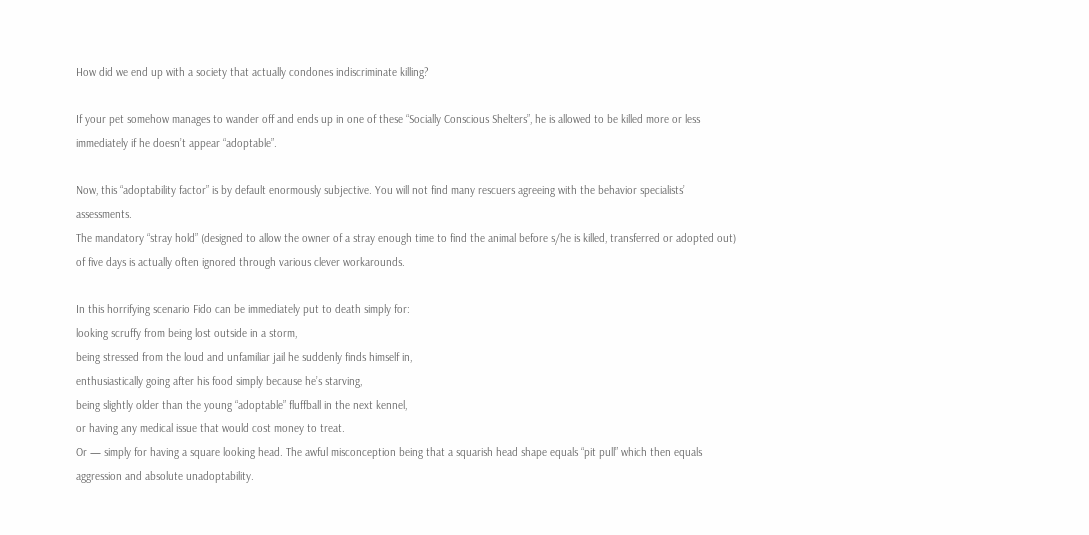How did we end up with a society that actually condones indiscriminate killing?

If your pet somehow manages to wander off and ends up in one of these “Socially Conscious Shelters”, he is allowed to be killed more or less immediately if he doesn’t appear “adoptable”.

Now, this “adoptability factor” is by default enormously subjective. You will not find many rescuers agreeing with the behavior specialists’ assessments.
The mandatory “stray hold” (designed to allow the owner of a stray enough time to find the animal before s/he is killed, transferred or adopted out) of five days is actually often ignored through various clever workarounds.

In this horrifying scenario Fido can be immediately put to death simply for:
looking scruffy from being lost outside in a storm,
being stressed from the loud and unfamiliar jail he suddenly finds himself in,
enthusiastically going after his food simply because he’s starving,
being slightly older than the young “adoptable” fluffball in the next kennel,
or having any medical issue that would cost money to treat.
Or — simply for having a square looking head. The awful misconception being that a squarish head shape equals “pit pull” which then equals aggression and absolute unadoptability.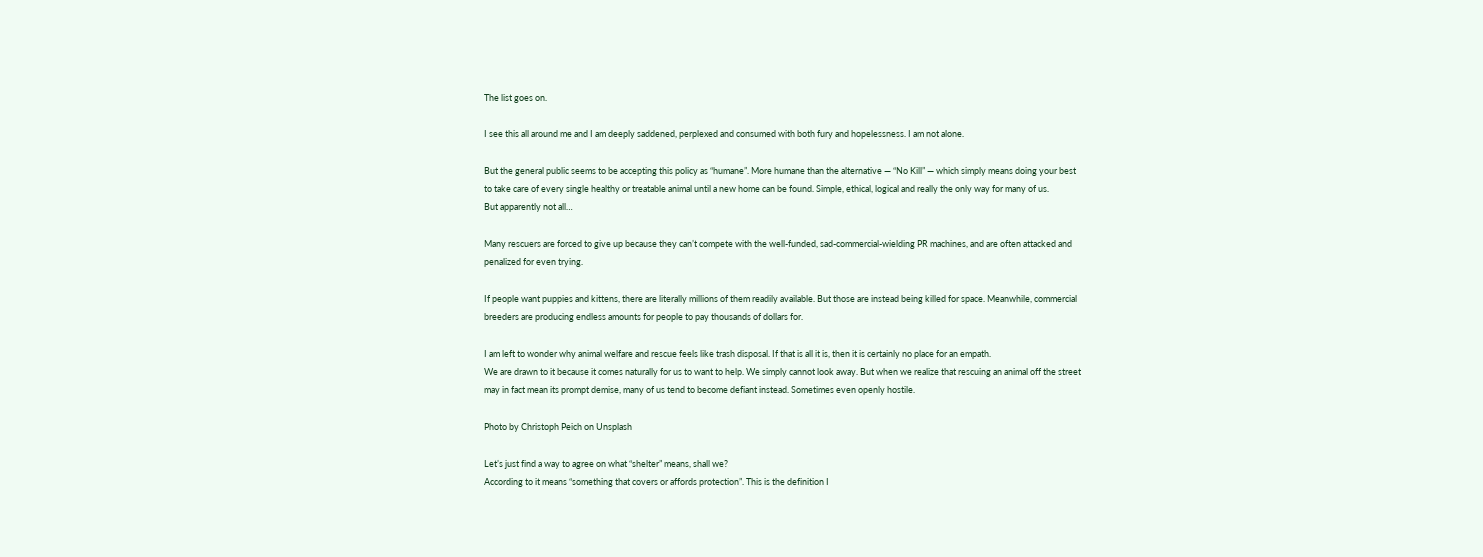The list goes on.

I see this all around me and I am deeply saddened, perplexed and consumed with both fury and hopelessness. I am not alone.

But the general public seems to be accepting this policy as “humane”. More humane than the alternative — “No Kill” — which simply means doing your best to take care of every single healthy or treatable animal until a new home can be found. Simple, ethical, logical and really the only way for many of us.
But apparently not all…

Many rescuers are forced to give up because they can’t compete with the well-funded, sad-commercial-wielding PR machines, and are often attacked and penalized for even trying.

If people want puppies and kittens, there are literally millions of them readily available. But those are instead being killed for space. Meanwhile, commercial breeders are producing endless amounts for people to pay thousands of dollars for.

I am left to wonder why animal welfare and rescue feels like trash disposal. If that is all it is, then it is certainly no place for an empath.
We are drawn to it because it comes naturally for us to want to help. We simply cannot look away. But when we realize that rescuing an animal off the street may in fact mean its prompt demise, many of us tend to become defiant instead. Sometimes even openly hostile.

Photo by Christoph Peich on Unsplash

Let’s just find a way to agree on what “shelter” means, shall we?
According to it means “something that covers or affords protection”. This is the definition I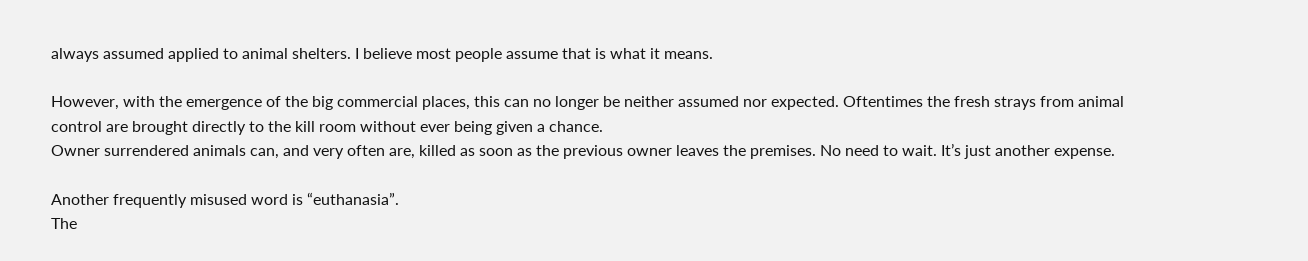always assumed applied to animal shelters. I believe most people assume that is what it means.

However, with the emergence of the big commercial places, this can no longer be neither assumed nor expected. Oftentimes the fresh strays from animal control are brought directly to the kill room without ever being given a chance.
Owner surrendered animals can, and very often are, killed as soon as the previous owner leaves the premises. No need to wait. It’s just another expense.

Another frequently misused word is “euthanasia”.
The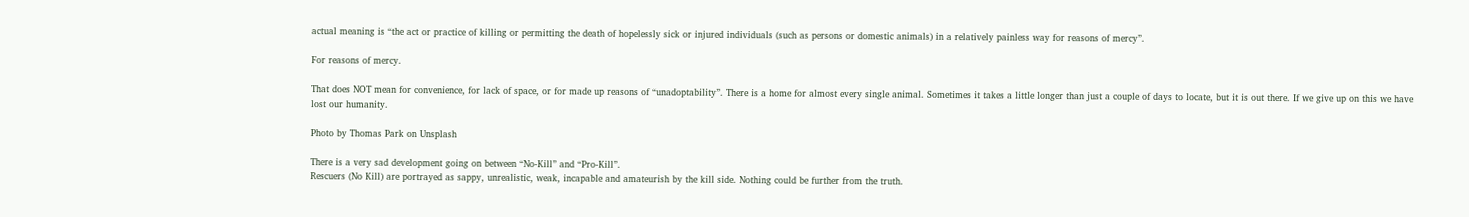actual meaning is “the act or practice of killing or permitting the death of hopelessly sick or injured individuals (such as persons or domestic animals) in a relatively painless way for reasons of mercy”.

For reasons of mercy.

That does NOT mean for convenience, for lack of space, or for made up reasons of “unadoptability”. There is a home for almost every single animal. Sometimes it takes a little longer than just a couple of days to locate, but it is out there. If we give up on this we have lost our humanity.

Photo by Thomas Park on Unsplash

There is a very sad development going on between “No-Kill” and “Pro-Kill”.
Rescuers (No Kill) are portrayed as sappy, unrealistic, weak, incapable and amateurish by the kill side. Nothing could be further from the truth.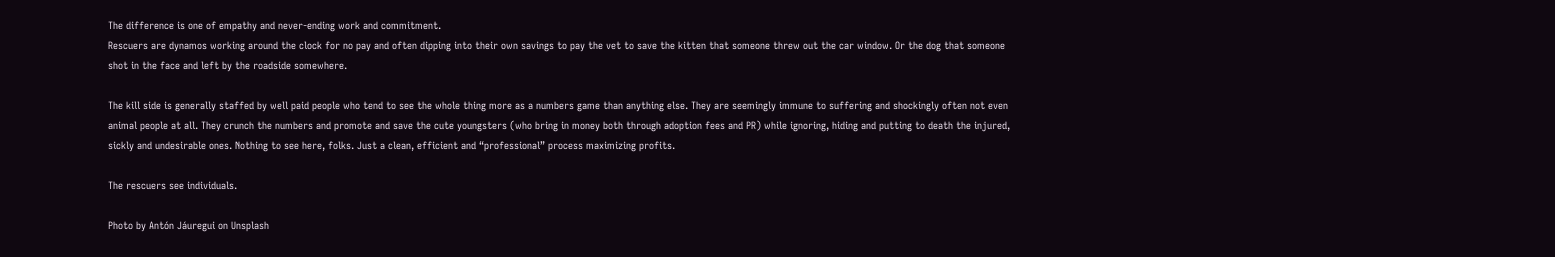The difference is one of empathy and never-ending work and commitment.
Rescuers are dynamos working around the clock for no pay and often dipping into their own savings to pay the vet to save the kitten that someone threw out the car window. Or the dog that someone shot in the face and left by the roadside somewhere.

The kill side is generally staffed by well paid people who tend to see the whole thing more as a numbers game than anything else. They are seemingly immune to suffering and shockingly often not even animal people at all. They crunch the numbers and promote and save the cute youngsters (who bring in money both through adoption fees and PR) while ignoring, hiding and putting to death the injured, sickly and undesirable ones. Nothing to see here, folks. Just a clean, efficient and “professional” process maximizing profits.

The rescuers see individuals.

Photo by Antón Jáuregui on Unsplash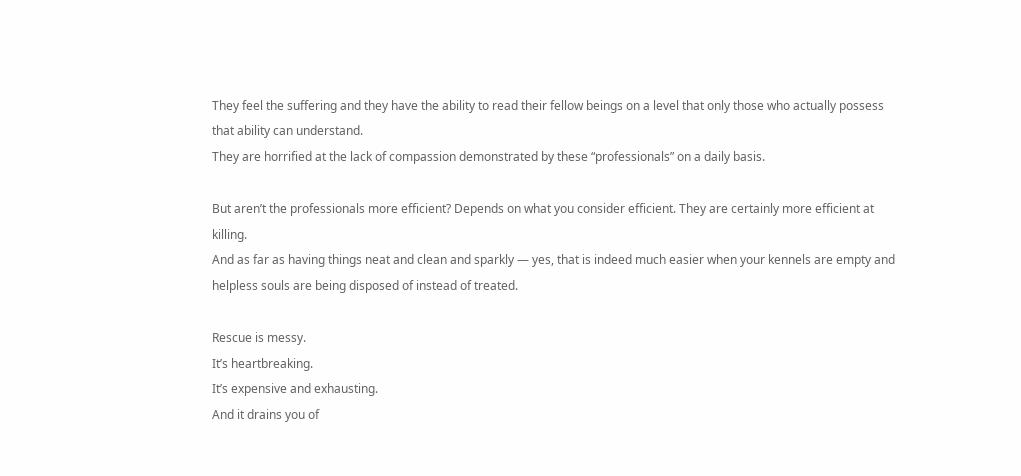They feel the suffering and they have the ability to read their fellow beings on a level that only those who actually possess that ability can understand.
They are horrified at the lack of compassion demonstrated by these “professionals” on a daily basis.

But aren’t the professionals more efficient? Depends on what you consider efficient. They are certainly more efficient at killing.
And as far as having things neat and clean and sparkly — yes, that is indeed much easier when your kennels are empty and helpless souls are being disposed of instead of treated.

Rescue is messy.
It’s heartbreaking.
It’s expensive and exhausting.
And it drains you of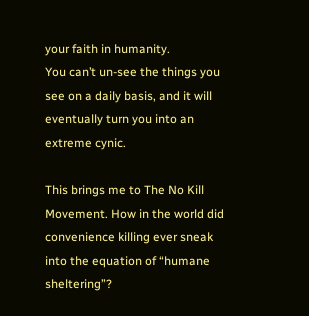your faith in humanity.
You can’t un-see the things you see on a daily basis, and it will eventually turn you into an extreme cynic.

This brings me to The No Kill Movement. How in the world did convenience killing ever sneak into the equation of “humane sheltering”?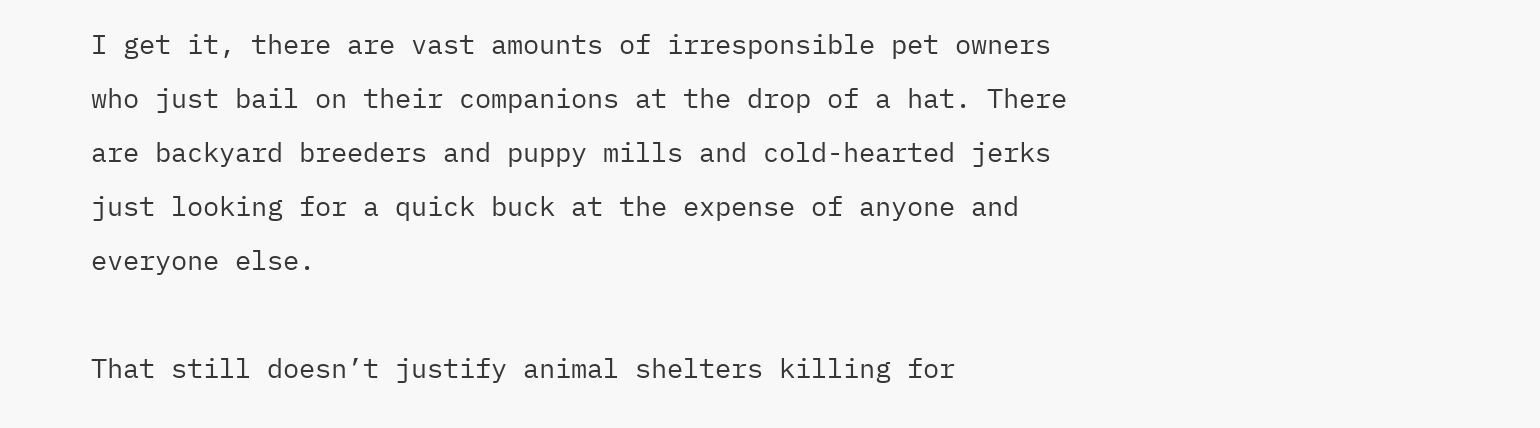I get it, there are vast amounts of irresponsible pet owners who just bail on their companions at the drop of a hat. There are backyard breeders and puppy mills and cold-hearted jerks just looking for a quick buck at the expense of anyone and everyone else.

That still doesn’t justify animal shelters killing for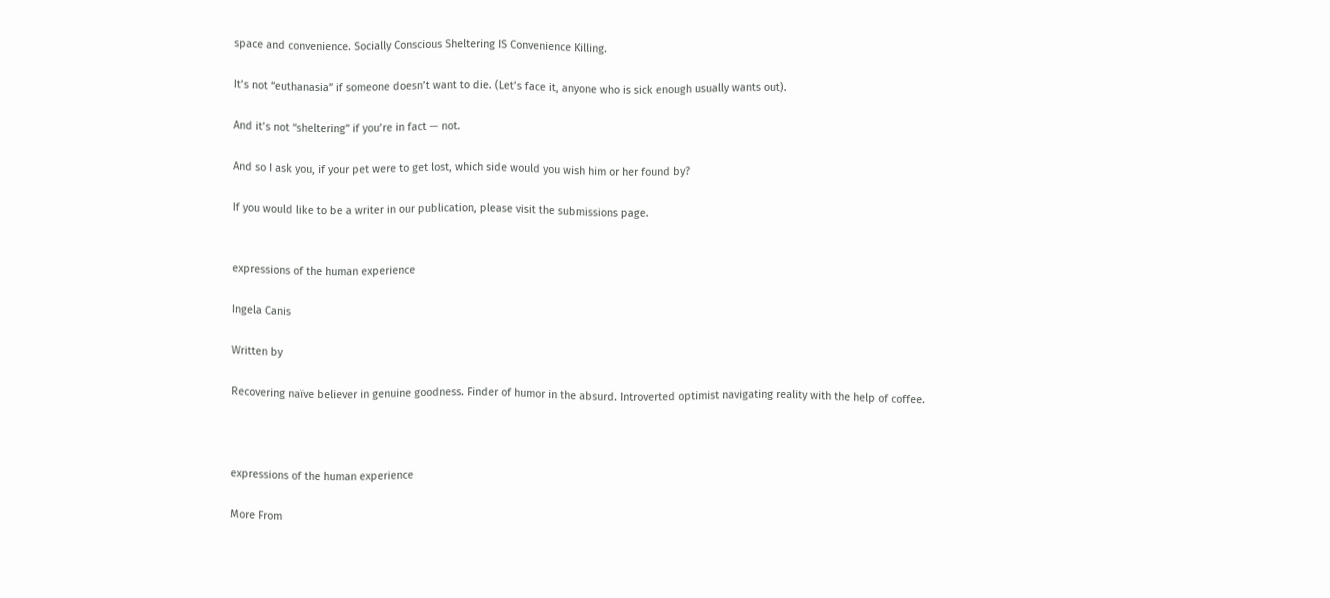space and convenience. Socially Conscious Sheltering IS Convenience Killing.

It’s not “euthanasia” if someone doesn’t want to die. (Let’s face it, anyone who is sick enough usually wants out).

And it’s not “sheltering” if you’re in fact — not.

And so I ask you, if your pet were to get lost, which side would you wish him or her found by?

If you would like to be a writer in our publication, please visit the submissions page.


expressions of the human experience

Ingela Canis

Written by

Recovering naïve believer in genuine goodness. Finder of humor in the absurd. Introverted optimist navigating reality with the help of coffee.



expressions of the human experience

More From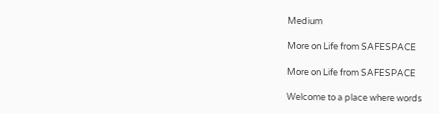Medium

More on Life from SAFESPACE

More on Life from SAFESPACE

Welcome to a place where words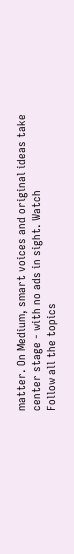matter. On Medium, smart voices and original ideas take center stage - with no ads in sight. Watch
Follow all the topics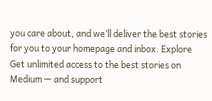you care about, and we’ll deliver the best stories for you to your homepage and inbox. Explore
Get unlimited access to the best stories on Medium — and support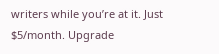writers while you’re at it. Just $5/month. Upgrade